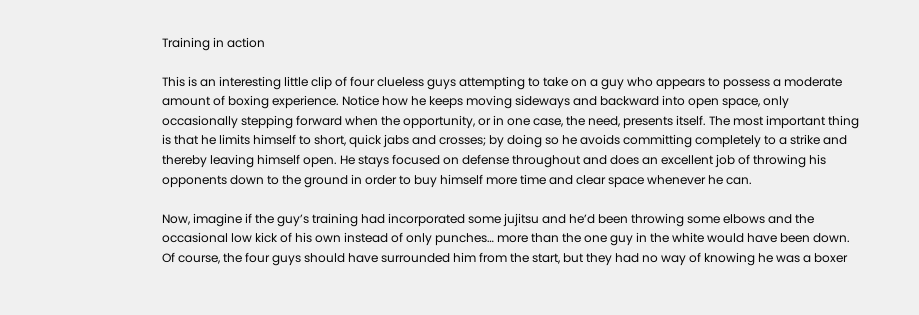Training in action

This is an interesting little clip of four clueless guys attempting to take on a guy who appears to possess a moderate amount of boxing experience. Notice how he keeps moving sideways and backward into open space, only occasionally stepping forward when the opportunity, or in one case, the need, presents itself. The most important thing is that he limits himself to short, quick jabs and crosses; by doing so he avoids committing completely to a strike and thereby leaving himself open. He stays focused on defense throughout and does an excellent job of throwing his opponents down to the ground in order to buy himself more time and clear space whenever he can.

Now, imagine if the guy’s training had incorporated some jujitsu and he’d been throwing some elbows and the occasional low kick of his own instead of only punches… more than the one guy in the white would have been down. Of course, the four guys should have surrounded him from the start, but they had no way of knowing he was a boxer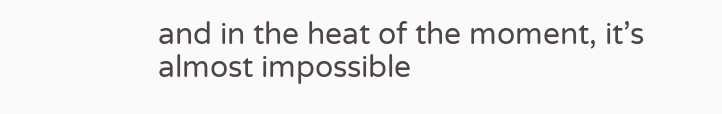and in the heat of the moment, it’s almost impossible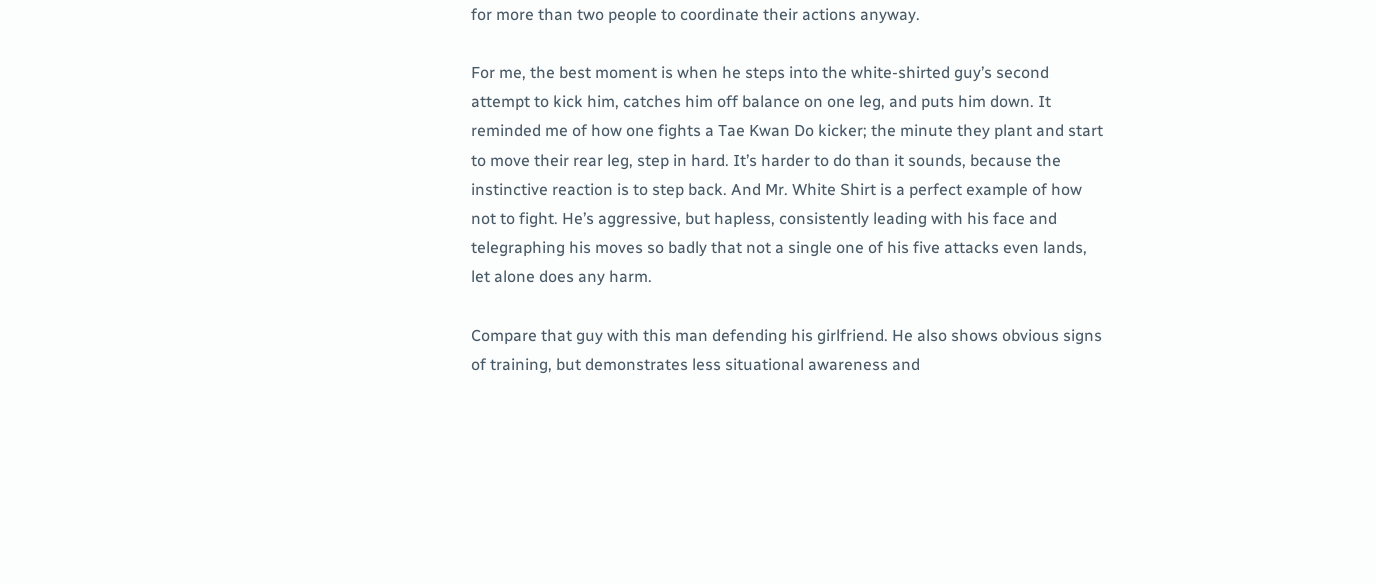for more than two people to coordinate their actions anyway.

For me, the best moment is when he steps into the white-shirted guy’s second attempt to kick him, catches him off balance on one leg, and puts him down. It reminded me of how one fights a Tae Kwan Do kicker; the minute they plant and start to move their rear leg, step in hard. It’s harder to do than it sounds, because the instinctive reaction is to step back. And Mr. White Shirt is a perfect example of how not to fight. He’s aggressive, but hapless, consistently leading with his face and telegraphing his moves so badly that not a single one of his five attacks even lands, let alone does any harm.

Compare that guy with this man defending his girlfriend. He also shows obvious signs of training, but demonstrates less situational awareness and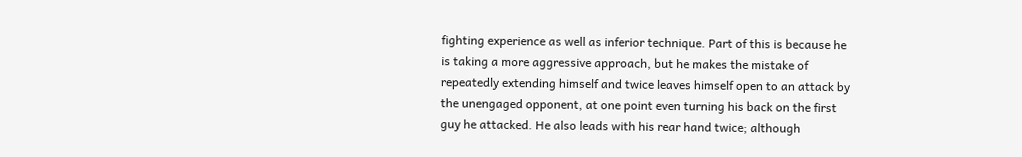fighting experience as well as inferior technique. Part of this is because he is taking a more aggressive approach, but he makes the mistake of repeatedly extending himself and twice leaves himself open to an attack by the unengaged opponent, at one point even turning his back on the first guy he attacked. He also leads with his rear hand twice; although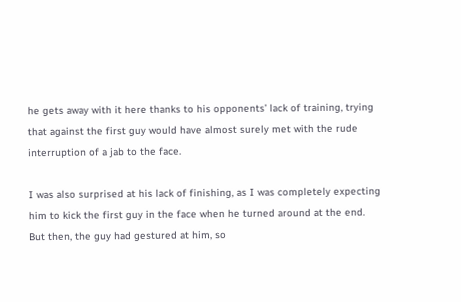he gets away with it here thanks to his opponents’ lack of training, trying that against the first guy would have almost surely met with the rude interruption of a jab to the face.

I was also surprised at his lack of finishing, as I was completely expecting him to kick the first guy in the face when he turned around at the end. But then, the guy had gestured at him, so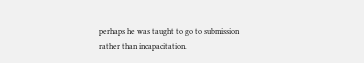perhaps he was taught to go to submission rather than incapacitation.